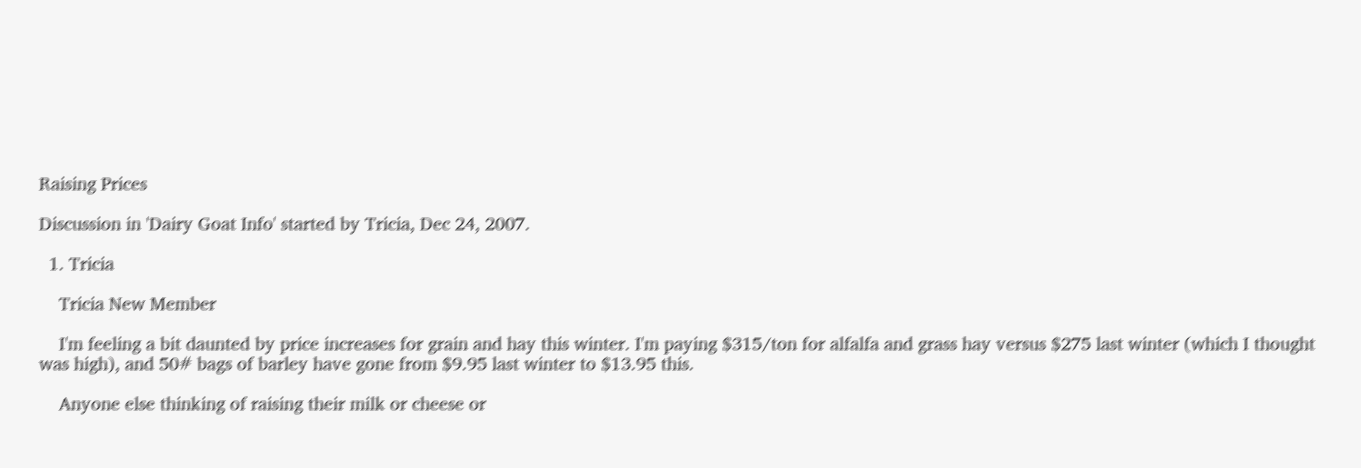Raising Prices

Discussion in 'Dairy Goat Info' started by Tricia, Dec 24, 2007.

  1. Tricia

    Tricia New Member

    I'm feeling a bit daunted by price increases for grain and hay this winter. I'm paying $315/ton for alfalfa and grass hay versus $275 last winter (which I thought was high), and 50# bags of barley have gone from $9.95 last winter to $13.95 this.

    Anyone else thinking of raising their milk or cheese or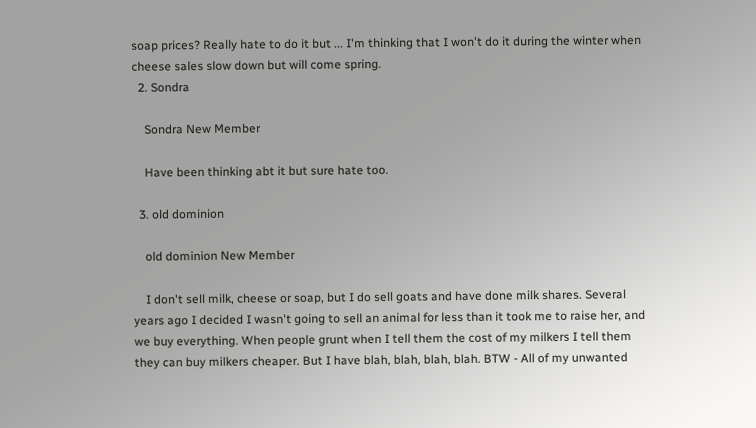soap prices? Really hate to do it but ... I'm thinking that I won't do it during the winter when cheese sales slow down but will come spring.
  2. Sondra

    Sondra New Member

    Have been thinking abt it but sure hate too.

  3. old dominion

    old dominion New Member

    I don't sell milk, cheese or soap, but I do sell goats and have done milk shares. Several years ago I decided I wasn't going to sell an animal for less than it took me to raise her, and we buy everything. When people grunt when I tell them the cost of my milkers I tell them they can buy milkers cheaper. But I have blah, blah, blah, blah. BTW - All of my unwanted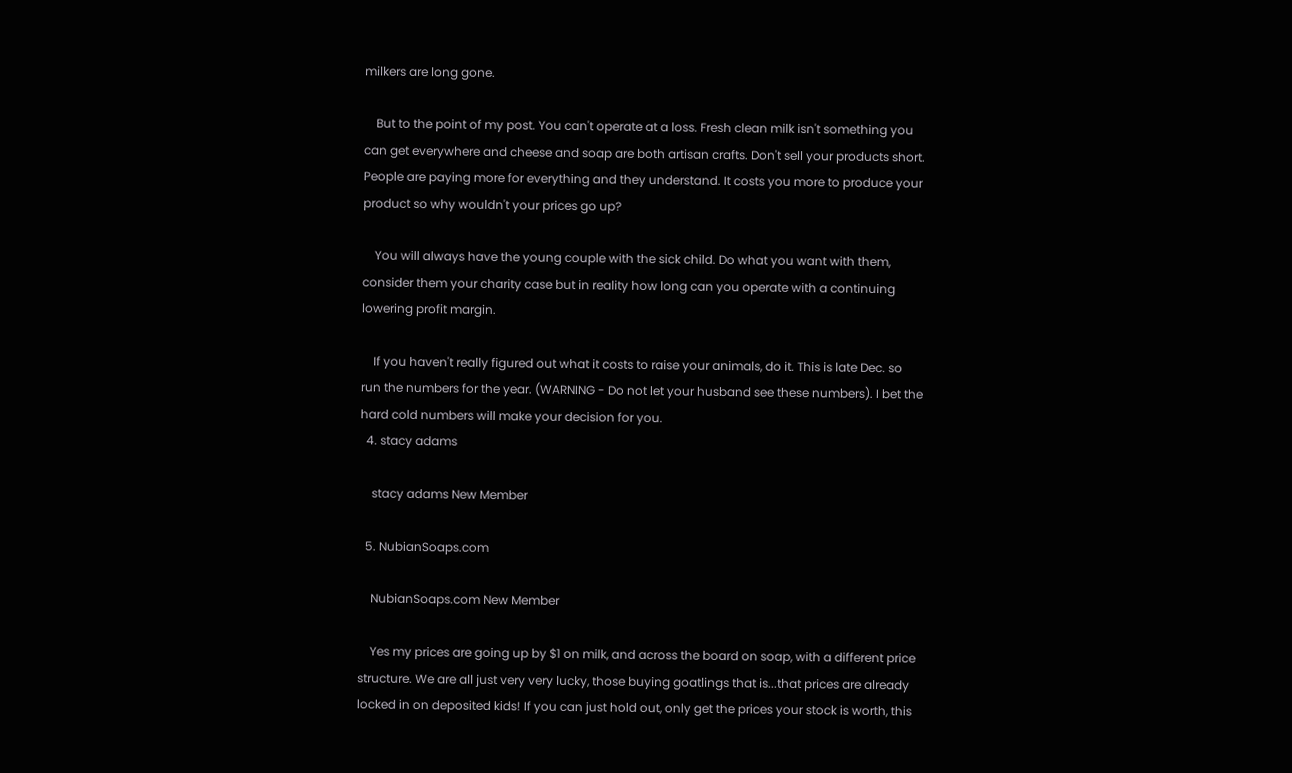milkers are long gone.

    But to the point of my post. You can't operate at a loss. Fresh clean milk isn't something you can get everywhere and cheese and soap are both artisan crafts. Don't sell your products short. People are paying more for everything and they understand. It costs you more to produce your product so why wouldn't your prices go up?

    You will always have the young couple with the sick child. Do what you want with them, consider them your charity case but in reality how long can you operate with a continuing lowering profit margin.

    If you haven't really figured out what it costs to raise your animals, do it. This is late Dec. so run the numbers for the year. (WARNING - Do not let your husband see these numbers). I bet the hard cold numbers will make your decision for you.
  4. stacy adams

    stacy adams New Member

  5. NubianSoaps.com

    NubianSoaps.com New Member

    Yes my prices are going up by $1 on milk, and across the board on soap, with a different price structure. We are all just very very lucky, those buying goatlings that is...that prices are already locked in on deposited kids! If you can just hold out, only get the prices your stock is worth, this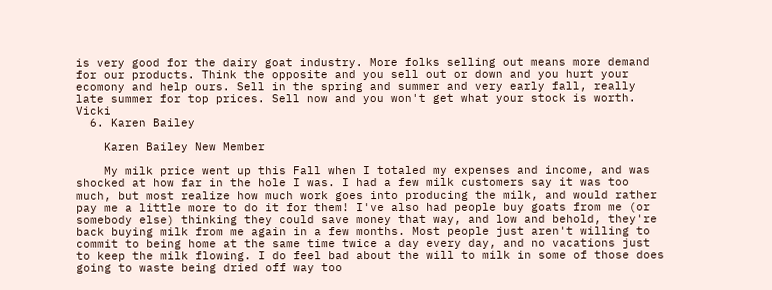is very good for the dairy goat industry. More folks selling out means more demand for our products. Think the opposite and you sell out or down and you hurt your ecomony and help ours. Sell in the spring and summer and very early fall, really late summer for top prices. Sell now and you won't get what your stock is worth. Vicki
  6. Karen Bailey

    Karen Bailey New Member

    My milk price went up this Fall when I totaled my expenses and income, and was shocked at how far in the hole I was. I had a few milk customers say it was too much, but most realize how much work goes into producing the milk, and would rather pay me a little more to do it for them! I've also had people buy goats from me (or somebody else) thinking they could save money that way, and low and behold, they're back buying milk from me again in a few months. Most people just aren't willing to commit to being home at the same time twice a day every day, and no vacations just to keep the milk flowing. I do feel bad about the will to milk in some of those does going to waste being dried off way too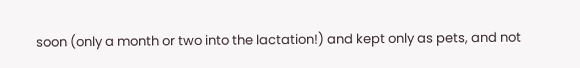soon (only a month or two into the lactation!) and kept only as pets, and not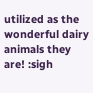utilized as the wonderful dairy animals they are! :sigh